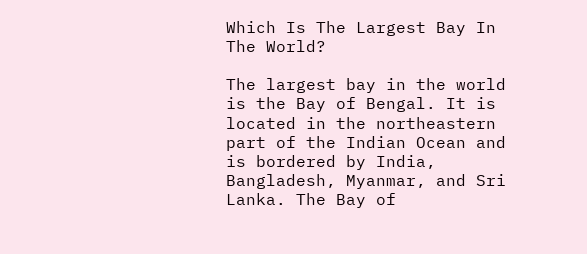Which Is The Largest Bay In The World?

The largest bay in the world is the Bay of Bengal. It is located in the northeastern part of the Indian Ocean and is bordered by India, Bangladesh, Myanmar, and Sri Lanka. The Bay of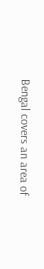Bengal covers an area of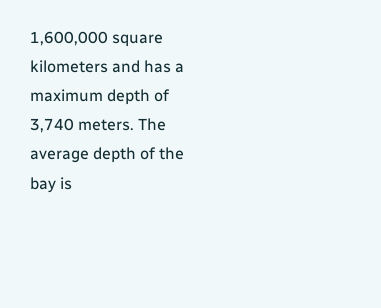1,600,000 square kilometers and has a maximum depth of 3,740 meters. The average depth of the bay is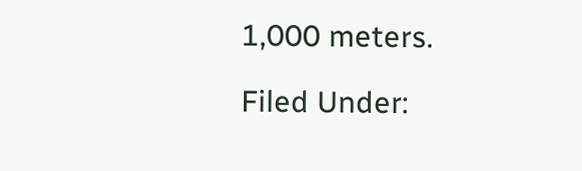1,000 meters.

Filed Under: